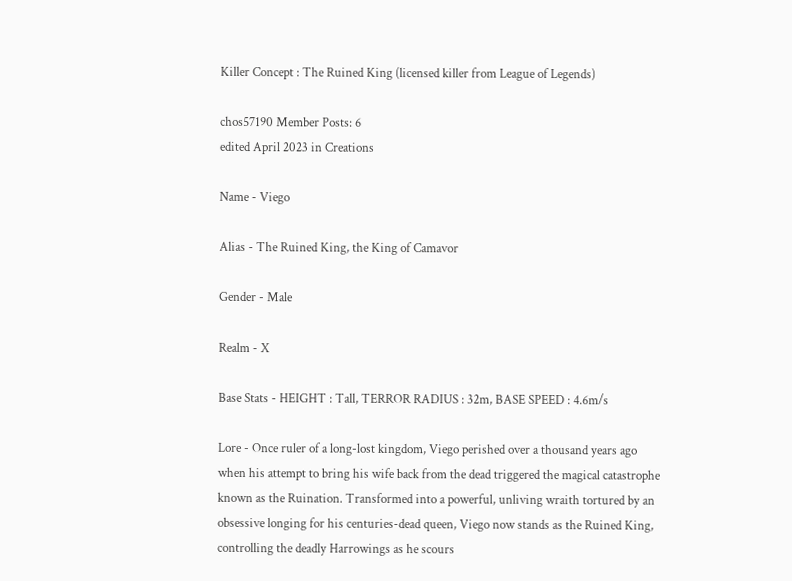Killer Concept : The Ruined King (licensed killer from League of Legends)

chos57190 Member Posts: 6
edited April 2023 in Creations

Name - Viego

Alias - The Ruined King, the King of Camavor

Gender - Male

Realm - X

Base Stats - HEIGHT : Tall, TERROR RADIUS : 32m, BASE SPEED : 4.6m/s

Lore - Once ruler of a long-lost kingdom, Viego perished over a thousand years ago when his attempt to bring his wife back from the dead triggered the magical catastrophe known as the Ruination. Transformed into a powerful, unliving wraith tortured by an obsessive longing for his centuries-dead queen, Viego now stands as the Ruined King, controlling the deadly Harrowings as he scours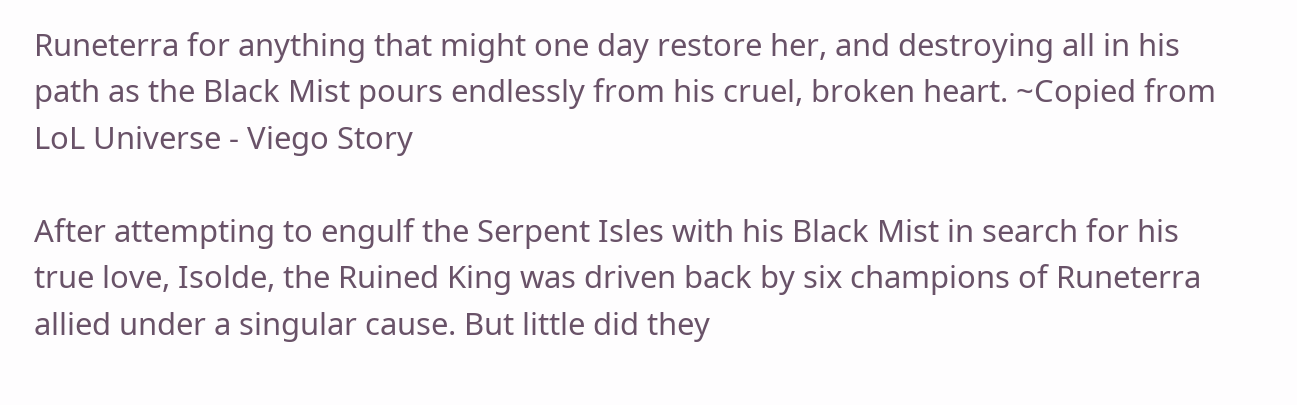Runeterra for anything that might one day restore her, and destroying all in his path as the Black Mist pours endlessly from his cruel, broken heart. ~Copied from LoL Universe - Viego Story

After attempting to engulf the Serpent Isles with his Black Mist in search for his true love, Isolde, the Ruined King was driven back by six champions of Runeterra allied under a singular cause. But little did they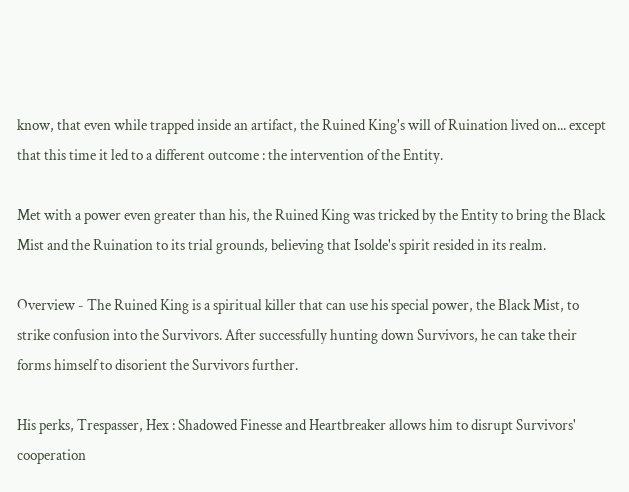know, that even while trapped inside an artifact, the Ruined King's will of Ruination lived on... except that this time it led to a different outcome : the intervention of the Entity.

Met with a power even greater than his, the Ruined King was tricked by the Entity to bring the Black Mist and the Ruination to its trial grounds, believing that Isolde's spirit resided in its realm.

Overview - The Ruined King is a spiritual killer that can use his special power, the Black Mist, to strike confusion into the Survivors. After successfully hunting down Survivors, he can take their forms himself to disorient the Survivors further.

His perks, Trespasser, Hex : Shadowed Finesse and Heartbreaker allows him to disrupt Survivors' cooperation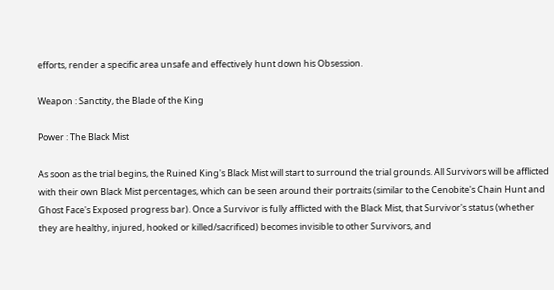efforts, render a specific area unsafe and effectively hunt down his Obsession.

Weapon : Sanctity, the Blade of the King

Power : The Black Mist

As soon as the trial begins, the Ruined King's Black Mist will start to surround the trial grounds. All Survivors will be afflicted with their own Black Mist percentages, which can be seen around their portraits (similar to the Cenobite's Chain Hunt and Ghost Face's Exposed progress bar). Once a Survivor is fully afflicted with the Black Mist, that Survivor's status (whether they are healthy, injured, hooked or killed/sacrificed) becomes invisible to other Survivors, and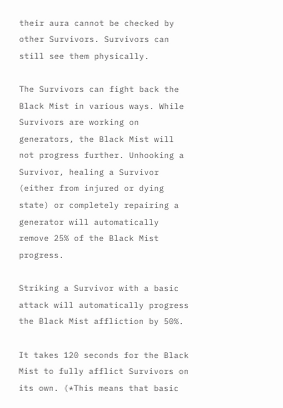their aura cannot be checked by other Survivors. Survivors can still see them physically.

The Survivors can fight back the Black Mist in various ways. While Survivors are working on generators, the Black Mist will not progress further. Unhooking a Survivor, healing a Survivor (either from injured or dying state) or completely repairing a generator will automatically remove 25% of the Black Mist progress.

Striking a Survivor with a basic attack will automatically progress the Black Mist affliction by 50%.

It takes 120 seconds for the Black Mist to fully afflict Survivors on its own. (*This means that basic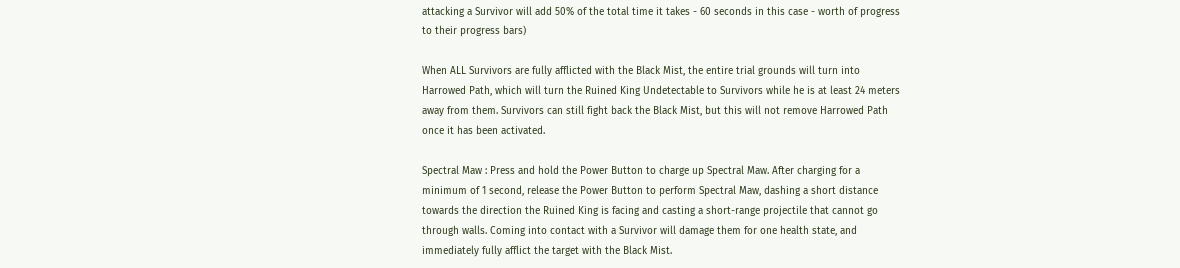attacking a Survivor will add 50% of the total time it takes - 60 seconds in this case - worth of progress to their progress bars)

When ALL Survivors are fully afflicted with the Black Mist, the entire trial grounds will turn into Harrowed Path, which will turn the Ruined King Undetectable to Survivors while he is at least 24 meters away from them. Survivors can still fight back the Black Mist, but this will not remove Harrowed Path once it has been activated.

Spectral Maw : Press and hold the Power Button to charge up Spectral Maw. After charging for a minimum of 1 second, release the Power Button to perform Spectral Maw, dashing a short distance towards the direction the Ruined King is facing and casting a short-range projectile that cannot go through walls. Coming into contact with a Survivor will damage them for one health state, and immediately fully afflict the target with the Black Mist.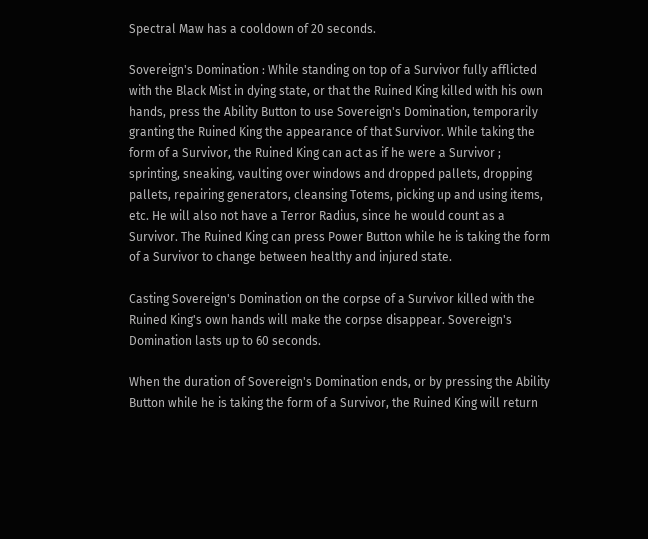Spectral Maw has a cooldown of 20 seconds.

Sovereign's Domination : While standing on top of a Survivor fully afflicted with the Black Mist in dying state, or that the Ruined King killed with his own hands, press the Ability Button to use Sovereign's Domination, temporarily granting the Ruined King the appearance of that Survivor. While taking the form of a Survivor, the Ruined King can act as if he were a Survivor ; sprinting, sneaking, vaulting over windows and dropped pallets, dropping pallets, repairing generators, cleansing Totems, picking up and using items, etc. He will also not have a Terror Radius, since he would count as a Survivor. The Ruined King can press Power Button while he is taking the form of a Survivor to change between healthy and injured state.

Casting Sovereign's Domination on the corpse of a Survivor killed with the Ruined King's own hands will make the corpse disappear. Sovereign's Domination lasts up to 60 seconds.

When the duration of Sovereign's Domination ends, or by pressing the Ability Button while he is taking the form of a Survivor, the Ruined King will return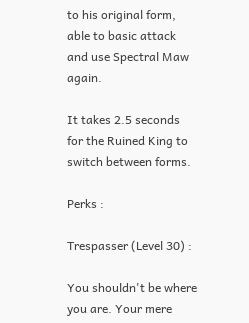to his original form, able to basic attack and use Spectral Maw again.

It takes 2.5 seconds for the Ruined King to switch between forms.

Perks :

Trespasser (Level 30) :

You shouldn't be where you are. Your mere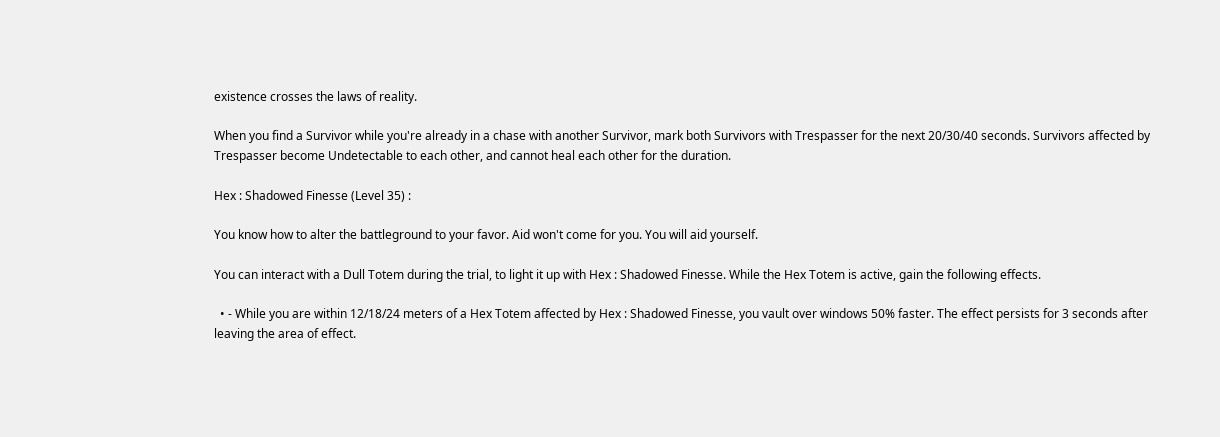existence crosses the laws of reality.

When you find a Survivor while you're already in a chase with another Survivor, mark both Survivors with Trespasser for the next 20/30/40 seconds. Survivors affected by Trespasser become Undetectable to each other, and cannot heal each other for the duration.

Hex : Shadowed Finesse (Level 35) :

You know how to alter the battleground to your favor. Aid won't come for you. You will aid yourself.

You can interact with a Dull Totem during the trial, to light it up with Hex : Shadowed Finesse. While the Hex Totem is active, gain the following effects.

  • - While you are within 12/18/24 meters of a Hex Totem affected by Hex : Shadowed Finesse, you vault over windows 50% faster. The effect persists for 3 seconds after leaving the area of effect.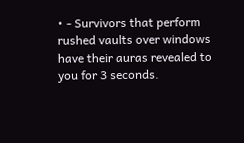• - Survivors that perform rushed vaults over windows have their auras revealed to you for 3 seconds.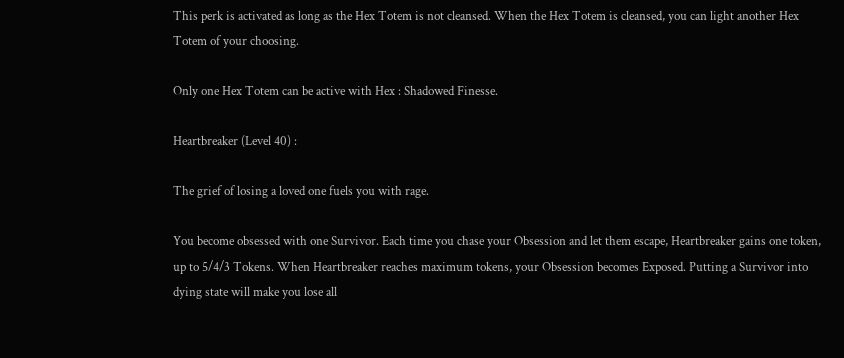This perk is activated as long as the Hex Totem is not cleansed. When the Hex Totem is cleansed, you can light another Hex Totem of your choosing.

Only one Hex Totem can be active with Hex : Shadowed Finesse.

Heartbreaker (Level 40) :

The grief of losing a loved one fuels you with rage.

You become obsessed with one Survivor. Each time you chase your Obsession and let them escape, Heartbreaker gains one token, up to 5/4/3 Tokens. When Heartbreaker reaches maximum tokens, your Obsession becomes Exposed. Putting a Survivor into dying state will make you lose all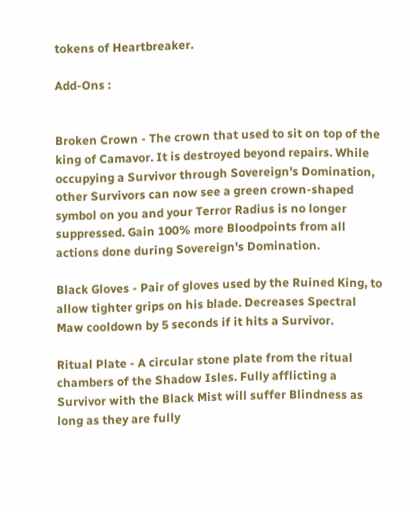tokens of Heartbreaker.

Add-Ons :


Broken Crown - The crown that used to sit on top of the king of Camavor. It is destroyed beyond repairs. While occupying a Survivor through Sovereign's Domination, other Survivors can now see a green crown-shaped symbol on you and your Terror Radius is no longer suppressed. Gain 100% more Bloodpoints from all actions done during Sovereign's Domination.

Black Gloves - Pair of gloves used by the Ruined King, to allow tighter grips on his blade. Decreases Spectral Maw cooldown by 5 seconds if it hits a Survivor.

Ritual Plate - A circular stone plate from the ritual chambers of the Shadow Isles. Fully afflicting a Survivor with the Black Mist will suffer Blindness as long as they are fully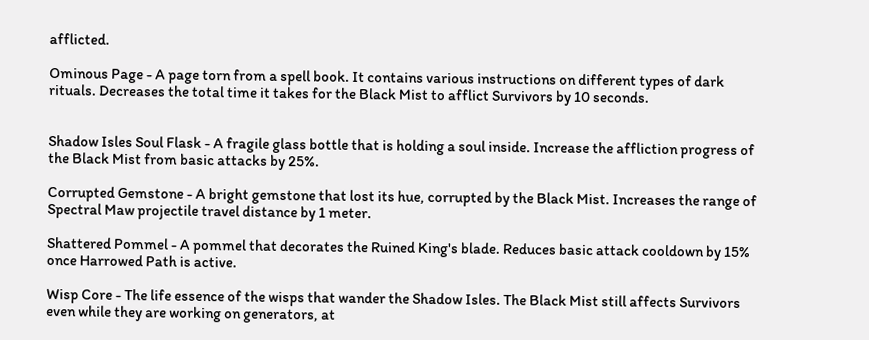afflicted.

Ominous Page - A page torn from a spell book. It contains various instructions on different types of dark rituals. Decreases the total time it takes for the Black Mist to afflict Survivors by 10 seconds.


Shadow Isles Soul Flask - A fragile glass bottle that is holding a soul inside. Increase the affliction progress of the Black Mist from basic attacks by 25%.

Corrupted Gemstone - A bright gemstone that lost its hue, corrupted by the Black Mist. Increases the range of Spectral Maw projectile travel distance by 1 meter.

Shattered Pommel - A pommel that decorates the Ruined King's blade. Reduces basic attack cooldown by 15% once Harrowed Path is active.

Wisp Core - The life essence of the wisps that wander the Shadow Isles. The Black Mist still affects Survivors even while they are working on generators, at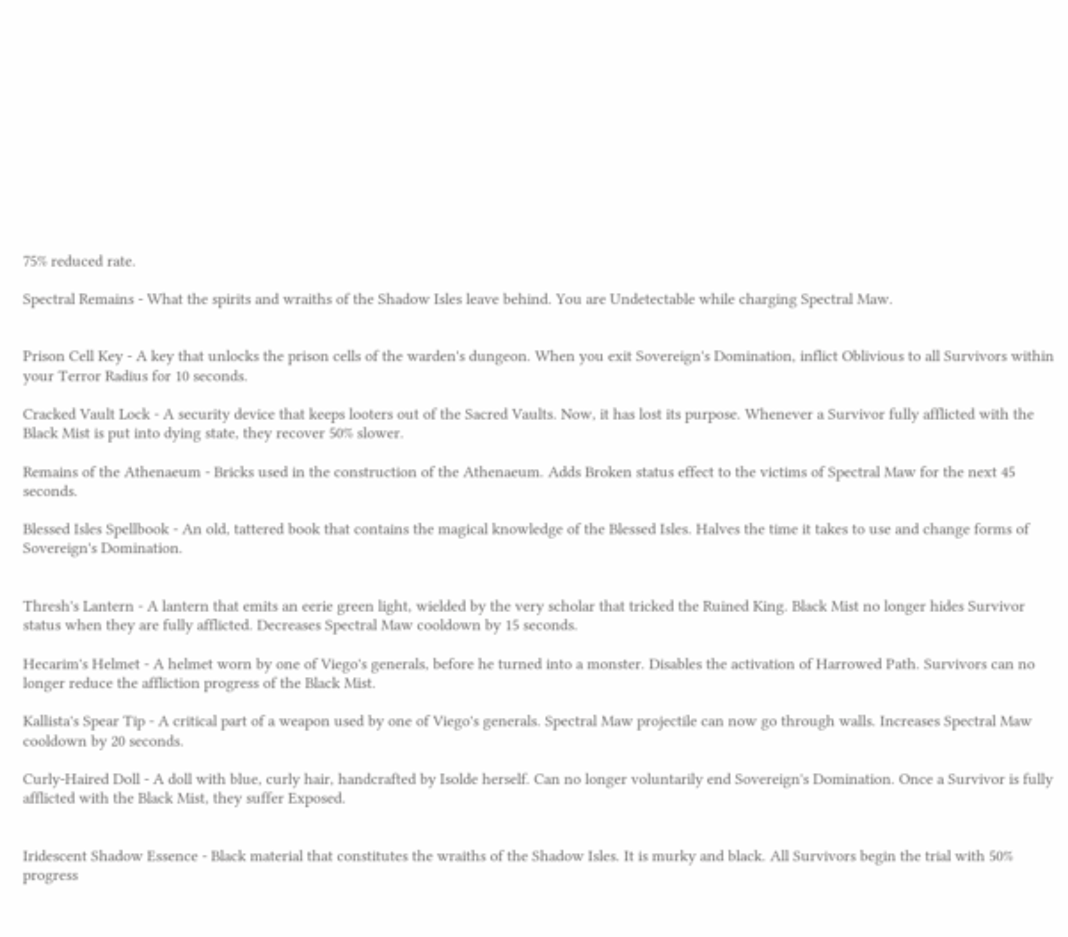75% reduced rate.

Spectral Remains - What the spirits and wraiths of the Shadow Isles leave behind. You are Undetectable while charging Spectral Maw.


Prison Cell Key - A key that unlocks the prison cells of the warden's dungeon. When you exit Sovereign's Domination, inflict Oblivious to all Survivors within your Terror Radius for 10 seconds.

Cracked Vault Lock - A security device that keeps looters out of the Sacred Vaults. Now, it has lost its purpose. Whenever a Survivor fully afflicted with the Black Mist is put into dying state, they recover 50% slower.

Remains of the Athenaeum - Bricks used in the construction of the Athenaeum. Adds Broken status effect to the victims of Spectral Maw for the next 45 seconds.

Blessed Isles Spellbook - An old, tattered book that contains the magical knowledge of the Blessed Isles. Halves the time it takes to use and change forms of Sovereign's Domination.


Thresh's Lantern - A lantern that emits an eerie green light, wielded by the very scholar that tricked the Ruined King. Black Mist no longer hides Survivor status when they are fully afflicted. Decreases Spectral Maw cooldown by 15 seconds.

Hecarim's Helmet - A helmet worn by one of Viego's generals, before he turned into a monster. Disables the activation of Harrowed Path. Survivors can no longer reduce the affliction progress of the Black Mist.

Kallista's Spear Tip - A critical part of a weapon used by one of Viego's generals. Spectral Maw projectile can now go through walls. Increases Spectral Maw cooldown by 20 seconds.

Curly-Haired Doll - A doll with blue, curly hair, handcrafted by Isolde herself. Can no longer voluntarily end Sovereign's Domination. Once a Survivor is fully afflicted with the Black Mist, they suffer Exposed.


Iridescent Shadow Essence - Black material that constitutes the wraiths of the Shadow Isles. It is murky and black. All Survivors begin the trial with 50% progress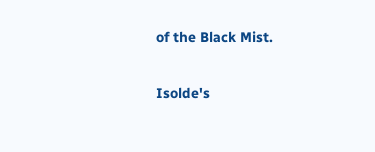of the Black Mist.

Isolde's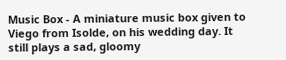Music Box - A miniature music box given to Viego from Isolde, on his wedding day. It still plays a sad, gloomy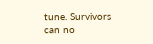tune. Survivors can no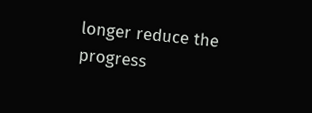longer reduce the progress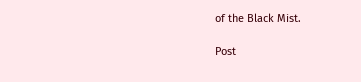of the Black Mist.

Post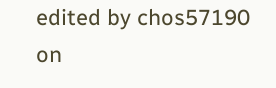edited by chos57190 on